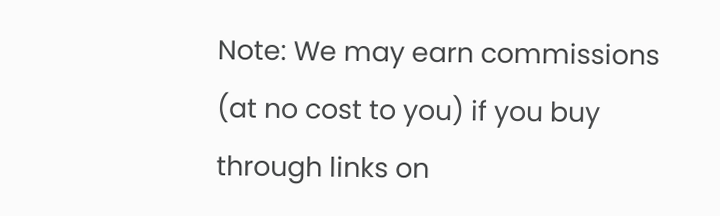Note: We may earn commissions (at no cost to you) if you buy through links on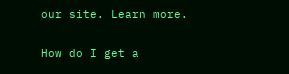our site. Learn more.

How do I get a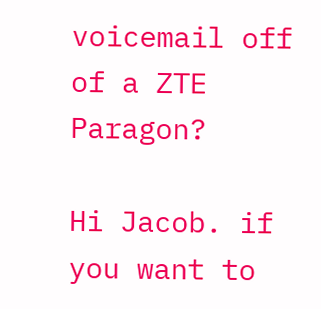voicemail off of a ZTE Paragon?

Hi Jacob. if you want to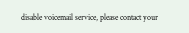disable voicemail service, please contact your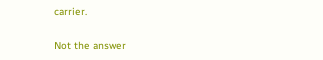carrier.

Not the answer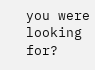you were looking for?